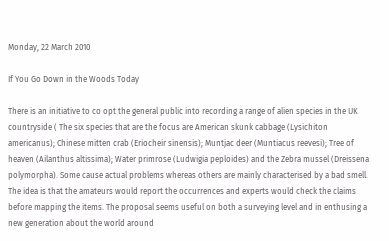Monday, 22 March 2010

If You Go Down in the Woods Today

There is an initiative to co opt the general public into recording a range of alien species in the UK countryside ( The six species that are the focus are American skunk cabbage (Lysichiton americanus); Chinese mitten crab (Eriocheir sinensis); Muntjac deer (Muntiacus reevesi); Tree of heaven (Ailanthus altissima); Water primrose (Ludwigia peploides) and the Zebra mussel (Dreissena polymorpha). Some cause actual problems whereas others are mainly characterised by a bad smell. The idea is that the amateurs would report the occurrences and experts would check the claims before mapping the items. The proposal seems useful on both a surveying level and in enthusing a new generation about the world around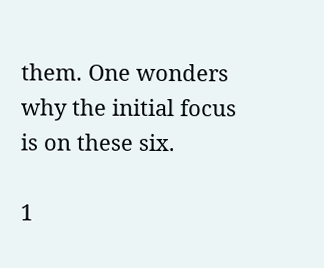them. One wonders why the initial focus is on these six.

1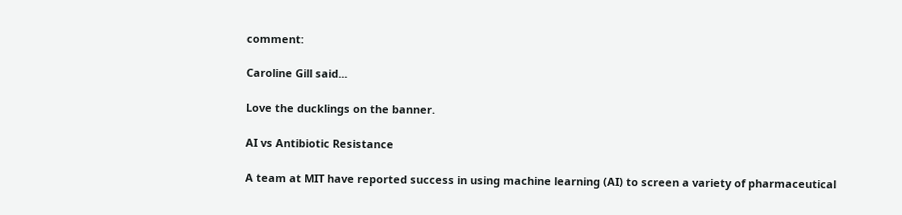comment:

Caroline Gill said...

Love the ducklings on the banner.

AI vs Antibiotic Resistance

A team at MIT have reported success in using machine learning (AI) to screen a variety of pharmaceutical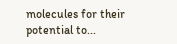molecules for their potential to...